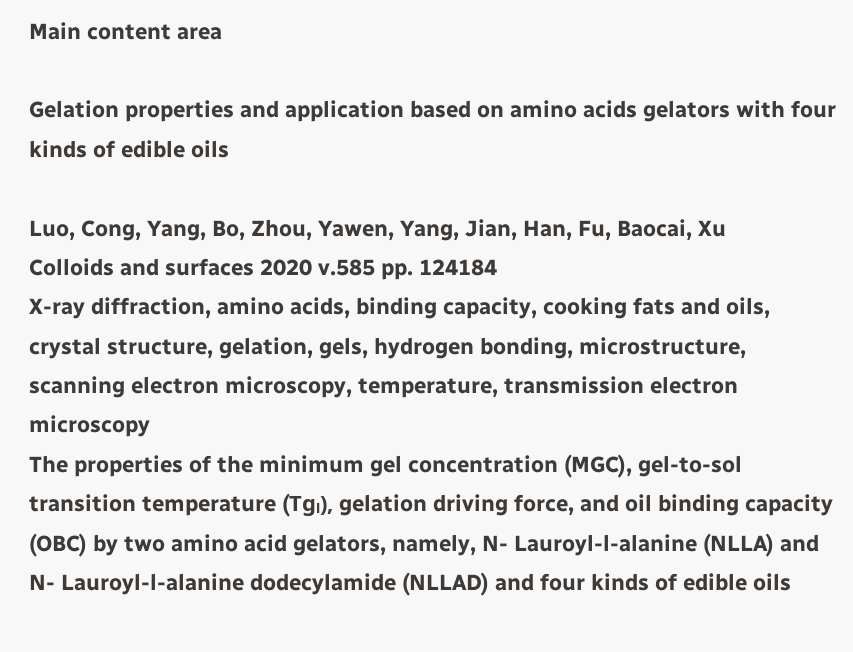Main content area

Gelation properties and application based on amino acids gelators with four kinds of edible oils

Luo, Cong, Yang, Bo, Zhou, Yawen, Yang, Jian, Han, Fu, Baocai, Xu
Colloids and surfaces 2020 v.585 pp. 124184
X-ray diffraction, amino acids, binding capacity, cooking fats and oils, crystal structure, gelation, gels, hydrogen bonding, microstructure, scanning electron microscopy, temperature, transmission electron microscopy
The properties of the minimum gel concentration (MGC), gel-to-sol transition temperature (Tgₗ), gelation driving force, and oil binding capacity (OBC) by two amino acid gelators, namely, N- Lauroyl-l-alanine (NLLA) and N- Lauroyl-l-alanine dodecylamide (NLLAD) and four kinds of edible oils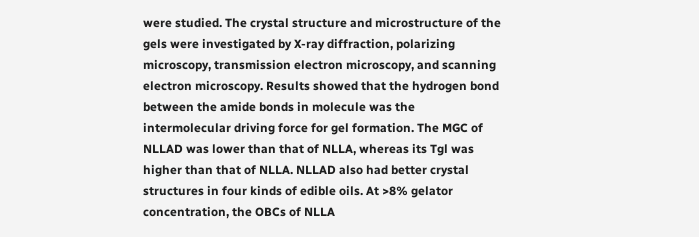were studied. The crystal structure and microstructure of the gels were investigated by X-ray diffraction, polarizing microscopy, transmission electron microscopy, and scanning electron microscopy. Results showed that the hydrogen bond between the amide bonds in molecule was the intermolecular driving force for gel formation. The MGC of NLLAD was lower than that of NLLA, whereas its Tgl was higher than that of NLLA. NLLAD also had better crystal structures in four kinds of edible oils. At >8% gelator concentration, the OBCs of NLLA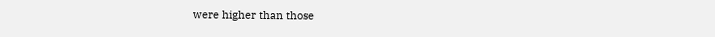were higher than those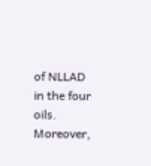of NLLAD in the four oils. Moreover,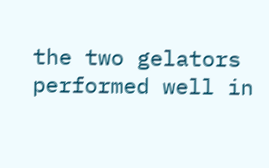the two gelators performed well in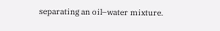separating an oil–water mixture.